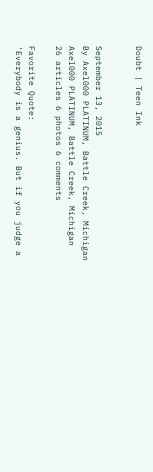Doubt | Teen Ink


September 13, 2015
By Axel000 PLATINUM, Battle Creek, Michigan
Axel000 PLATINUM, Battle Creek, Michigan
26 articles 6 photos 6 comments

Favorite Quote:
'Everybody is a genius. But if you judge a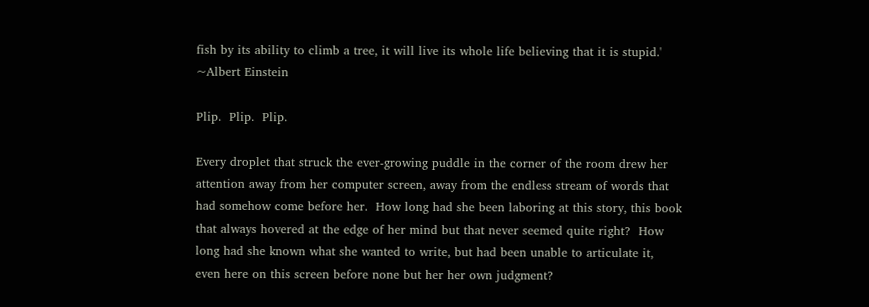fish by its ability to climb a tree, it will live its whole life believing that it is stupid.' ~Albert Einstein

Plip.  Plip.  Plip.

Every droplet that struck the ever-growing puddle in the corner of the room drew her attention away from her computer screen, away from the endless stream of words that had somehow come before her.  How long had she been laboring at this story, this book that always hovered at the edge of her mind but that never seemed quite right?  How long had she known what she wanted to write, but had been unable to articulate it, even here on this screen before none but her her own judgment?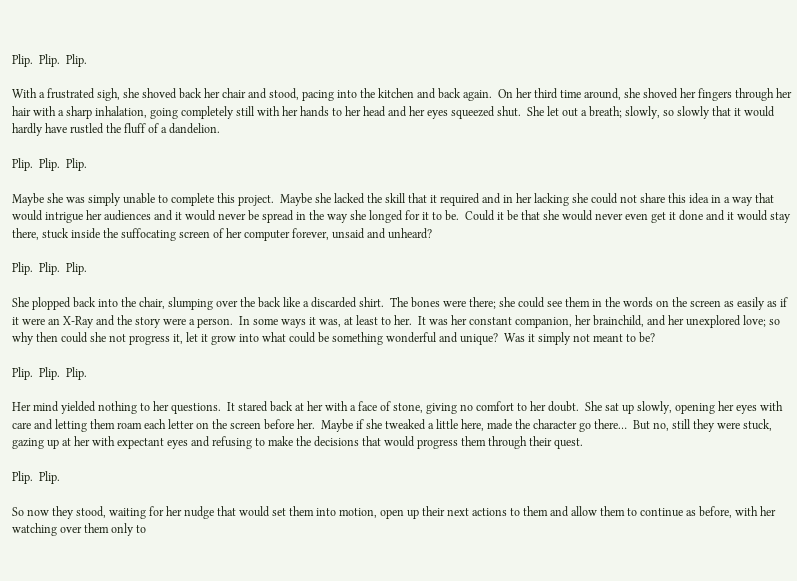Plip.  Plip.  Plip.

With a frustrated sigh, she shoved back her chair and stood, pacing into the kitchen and back again.  On her third time around, she shoved her fingers through her hair with a sharp inhalation, going completely still with her hands to her head and her eyes squeezed shut.  She let out a breath; slowly, so slowly that it would hardly have rustled the fluff of a dandelion.

Plip.  Plip.  Plip.

Maybe she was simply unable to complete this project.  Maybe she lacked the skill that it required and in her lacking she could not share this idea in a way that would intrigue her audiences and it would never be spread in the way she longed for it to be.  Could it be that she would never even get it done and it would stay there, stuck inside the suffocating screen of her computer forever, unsaid and unheard?

Plip.  Plip.  Plip.

She plopped back into the chair, slumping over the back like a discarded shirt.  The bones were there; she could see them in the words on the screen as easily as if it were an X-Ray and the story were a person.  In some ways it was, at least to her.  It was her constant companion, her brainchild, and her unexplored love; so why then could she not progress it, let it grow into what could be something wonderful and unique?  Was it simply not meant to be?

Plip.  Plip.  Plip.

Her mind yielded nothing to her questions.  It stared back at her with a face of stone, giving no comfort to her doubt.  She sat up slowly, opening her eyes with care and letting them roam each letter on the screen before her.  Maybe if she tweaked a little here, made the character go there…  But no, still they were stuck, gazing up at her with expectant eyes and refusing to make the decisions that would progress them through their quest.

Plip.  Plip.

So now they stood, waiting for her nudge that would set them into motion, open up their next actions to them and allow them to continue as before, with her watching over them only to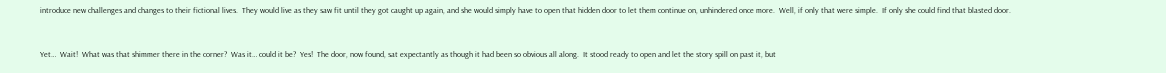introduce new challenges and changes to their fictional lives.  They would live as they saw fit until they got caught up again, and she would simply have to open that hidden door to let them continue on, unhindered once more.  Well, if only that were simple.  If only she could find that blasted door.


Yet…  Wait!  What was that shimmer there in the corner?  Was it… could it be?  Yes!  The door, now found, sat expectantly as though it had been so obvious all along.  It stood ready to open and let the story spill on past it, but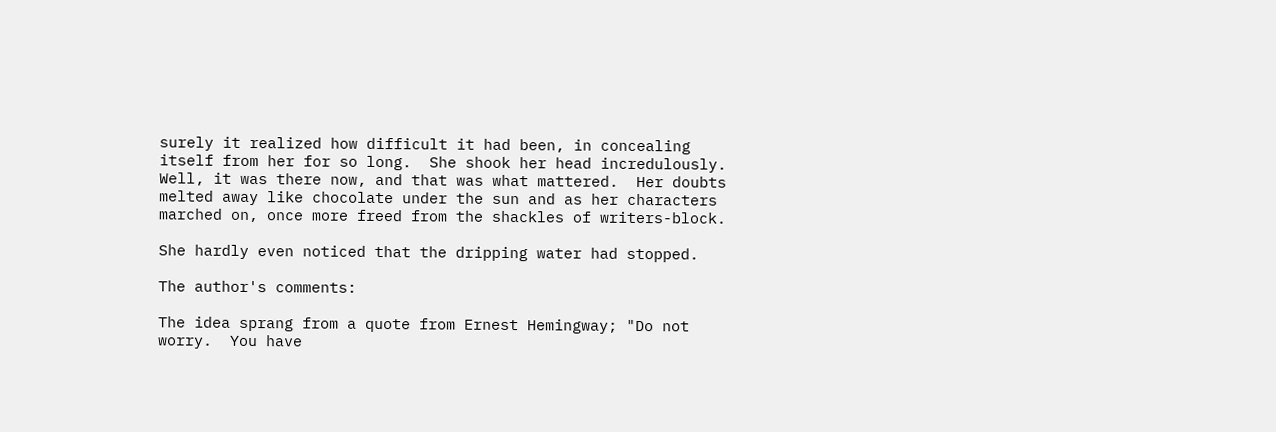surely it realized how difficult it had been, in concealing itself from her for so long.  She shook her head incredulously.  Well, it was there now, and that was what mattered.  Her doubts melted away like chocolate under the sun and as her characters marched on, once more freed from the shackles of writers-block.

She hardly even noticed that the dripping water had stopped.

The author's comments:

The idea sprang from a quote from Ernest Hemingway; "Do not worry.  You have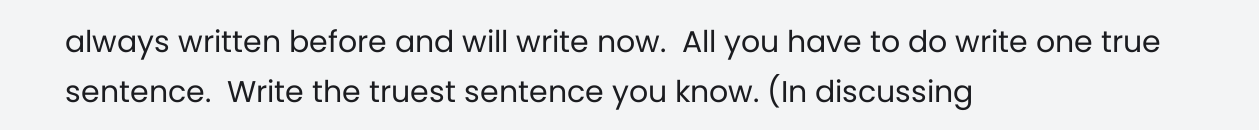always written before and will write now.  All you have to do write one true sentence.  Write the truest sentence you know. (In discussing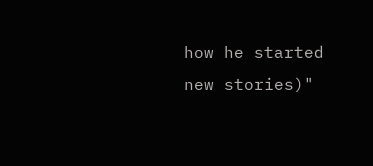how he started new stories)"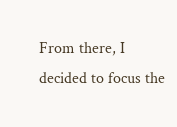From there, I decided to focus the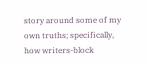story around some of my own truths; specifically, how writers-block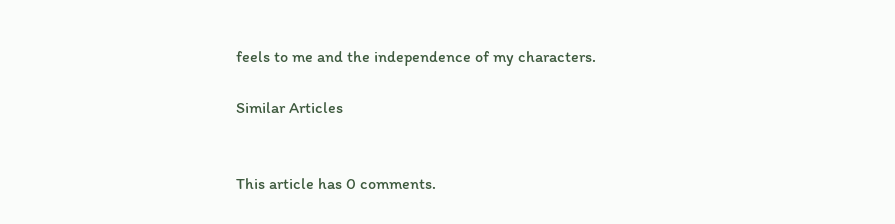feels to me and the independence of my characters.

Similar Articles


This article has 0 comments.